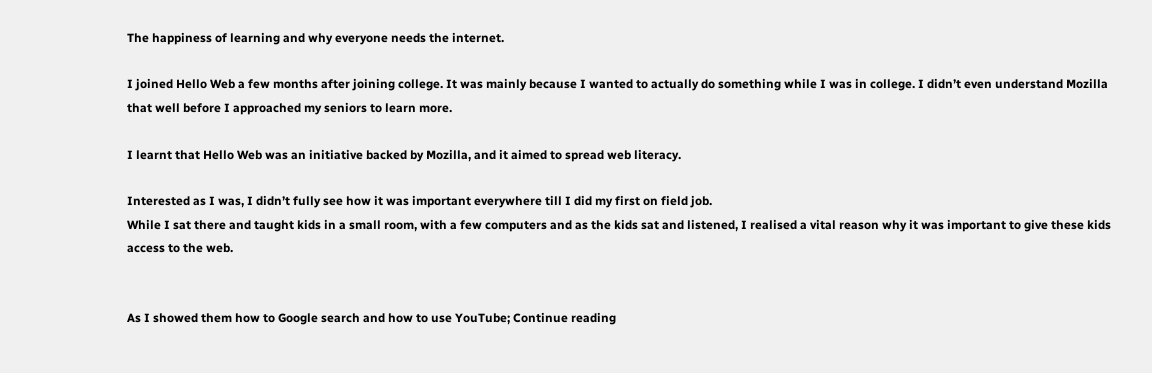The happiness of learning and why everyone needs the internet.

I joined Hello Web a few months after joining college. It was mainly because I wanted to actually do something while I was in college. I didn’t even understand Mozilla that well before I approached my seniors to learn more.

I learnt that Hello Web was an initiative backed by Mozilla, and it aimed to spread web literacy.

Interested as I was, I didn’t fully see how it was important everywhere till I did my first on field job.
While I sat there and taught kids in a small room, with a few computers and as the kids sat and listened, I realised a vital reason why it was important to give these kids access to the web.


As I showed them how to Google search and how to use YouTube; Continue reading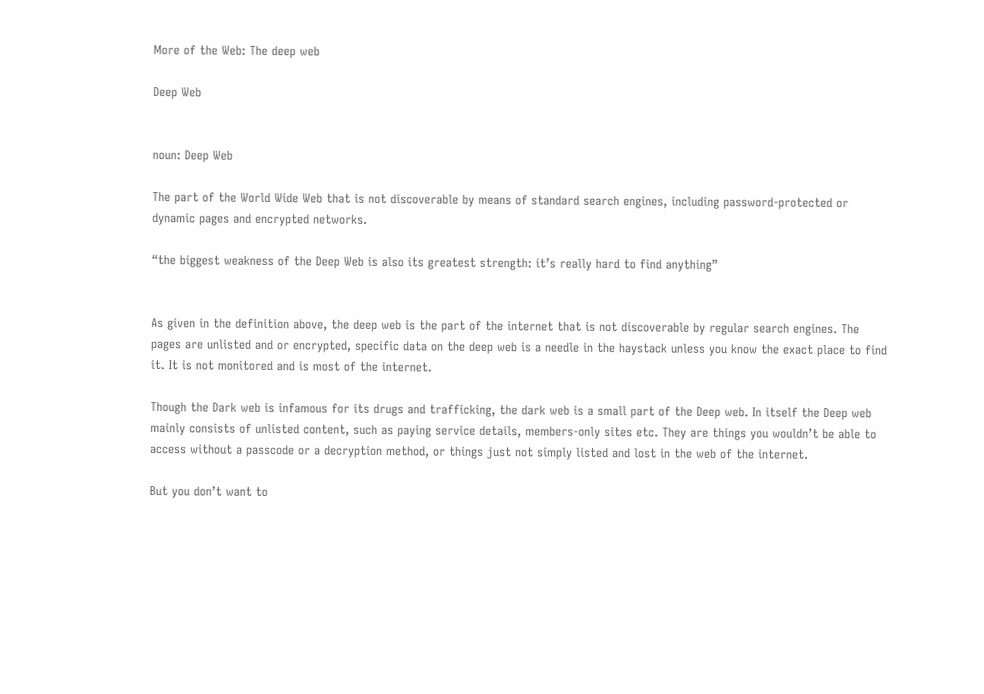More of the Web: The deep web

Deep Web


noun: Deep Web

The part of the World Wide Web that is not discoverable by means of standard search engines, including password-protected or dynamic pages and encrypted networks.

“the biggest weakness of the Deep Web is also its greatest strength: it’s really hard to find anything”


As given in the definition above, the deep web is the part of the internet that is not discoverable by regular search engines. The pages are unlisted and or encrypted, specific data on the deep web is a needle in the haystack unless you know the exact place to find it. It is not monitored and is most of the internet.

Though the Dark web is infamous for its drugs and trafficking, the dark web is a small part of the Deep web. In itself the Deep web mainly consists of unlisted content, such as paying service details, members-only sites etc. They are things you wouldn’t be able to access without a passcode or a decryption method, or things just not simply listed and lost in the web of the internet.

But you don’t want to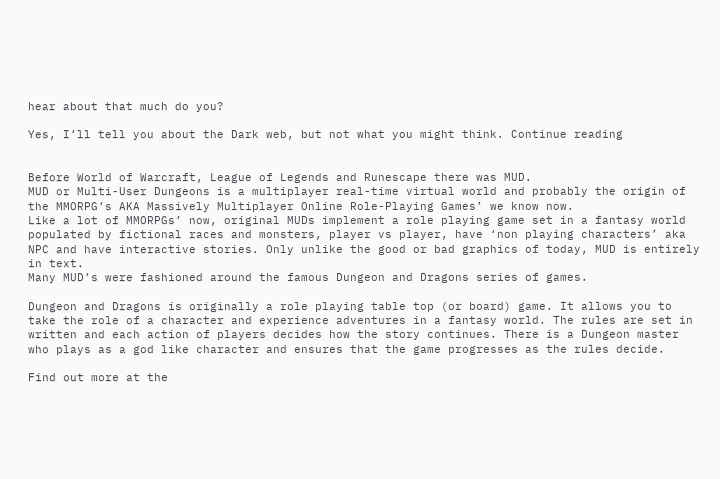hear about that much do you?

Yes, I’ll tell you about the Dark web, but not what you might think. Continue reading


Before World of Warcraft, League of Legends and Runescape there was MUD.
MUD or Multi-User Dungeons is a multiplayer real-time virtual world and probably the origin of the MMORPG’s AKA Massively Multiplayer Online Role-Playing Games’ we know now.
Like a lot of MMORPGs’ now, original MUDs implement a role playing game set in a fantasy world populated by fictional races and monsters, player vs player, have ‘non playing characters’ aka NPC and have interactive stories. Only unlike the good or bad graphics of today, MUD is entirely in text.
Many MUD’s were fashioned around the famous Dungeon and Dragons series of games.

Dungeon and Dragons is originally a role playing table top (or board) game. It allows you to take the role of a character and experience adventures in a fantasy world. The rules are set in written and each action of players decides how the story continues. There is a Dungeon master who plays as a god like character and ensures that the game progresses as the rules decide.

Find out more at the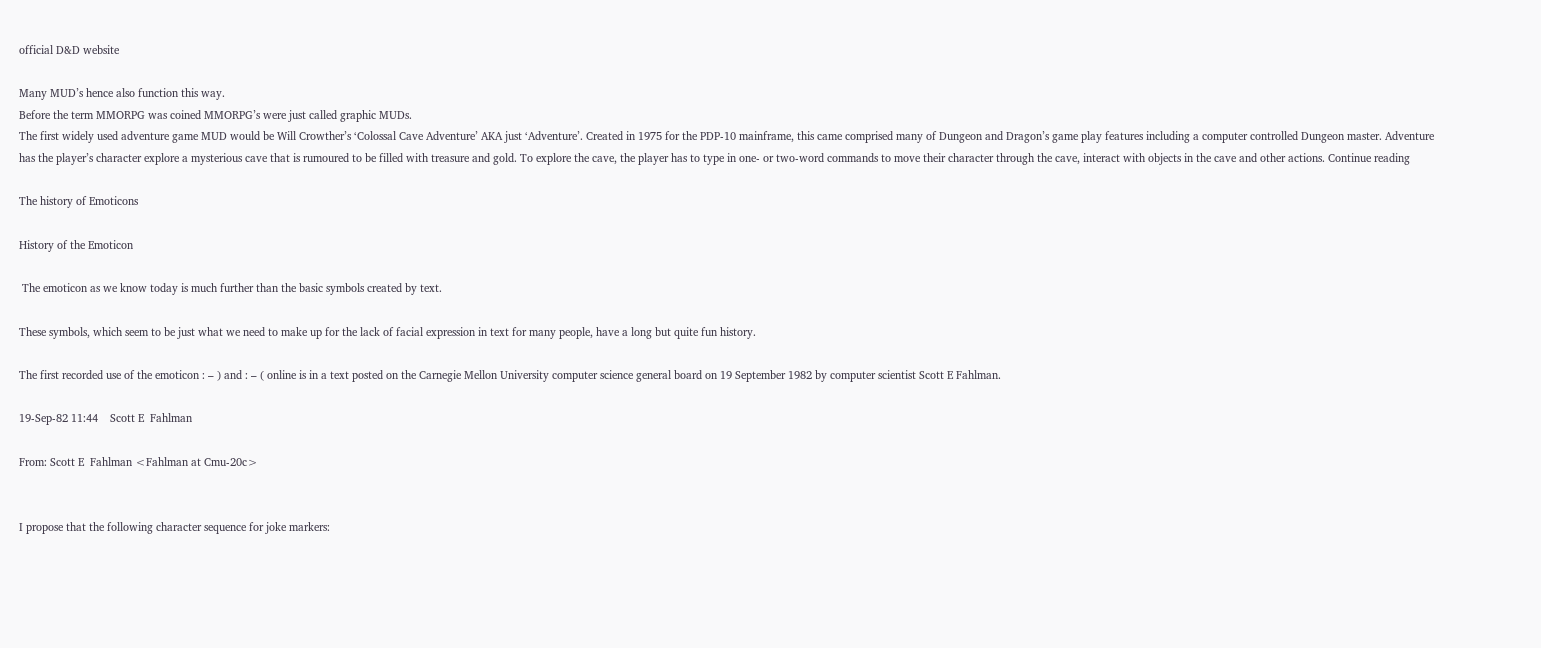official D&D website

Many MUD’s hence also function this way.
Before the term MMORPG was coined MMORPG’s were just called graphic MUDs.
The first widely used adventure game MUD would be Will Crowther’s ‘Colossal Cave Adventure’ AKA just ‘Adventure’. Created in 1975 for the PDP-10 mainframe, this came comprised many of Dungeon and Dragon’s game play features including a computer controlled Dungeon master. Adventure has the player’s character explore a mysterious cave that is rumoured to be filled with treasure and gold. To explore the cave, the player has to type in one- or two-word commands to move their character through the cave, interact with objects in the cave and other actions. Continue reading

The history of Emoticons

History of the Emoticon

 The emoticon as we know today is much further than the basic symbols created by text.

These symbols, which seem to be just what we need to make up for the lack of facial expression in text for many people, have a long but quite fun history.

The first recorded use of the emoticon : – ) and : – ( online is in a text posted on the Carnegie Mellon University computer science general board on 19 September 1982 by computer scientist Scott E Fahlman.

19-Sep-82 11:44    Scott E  Fahlman

From: Scott E  Fahlman <Fahlman at Cmu-20c>


I propose that the following character sequence for joke markers: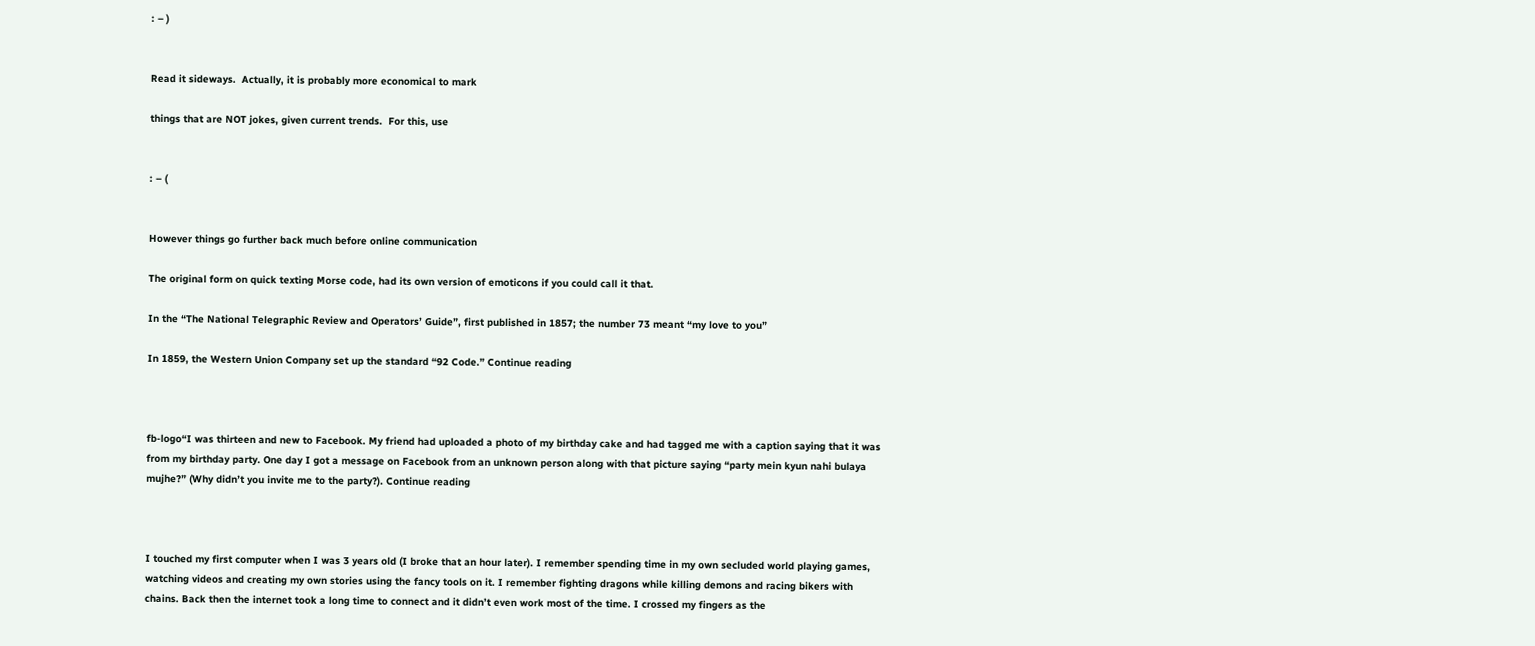: – )


Read it sideways.  Actually, it is probably more economical to mark

things that are NOT jokes, given current trends.  For this, use


: – (


However things go further back much before online communication

The original form on quick texting Morse code, had its own version of emoticons if you could call it that.

In the “The National Telegraphic Review and Operators’ Guide”, first published in 1857; the number 73 meant “my love to you”

In 1859, the Western Union Company set up the standard “92 Code.” Continue reading



fb-logo“I was thirteen and new to Facebook. My friend had uploaded a photo of my birthday cake and had tagged me with a caption saying that it was from my birthday party. One day I got a message on Facebook from an unknown person along with that picture saying “party mein kyun nahi bulaya mujhe?” (Why didn’t you invite me to the party?). Continue reading



I touched my first computer when I was 3 years old (I broke that an hour later). I remember spending time in my own secluded world playing games, watching videos and creating my own stories using the fancy tools on it. I remember fighting dragons while killing demons and racing bikers with chains. Back then the internet took a long time to connect and it didn’t even work most of the time. I crossed my fingers as the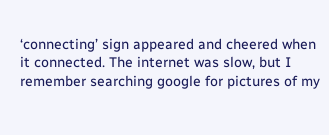‘connecting’ sign appeared and cheered when it connected. The internet was slow, but I remember searching google for pictures of my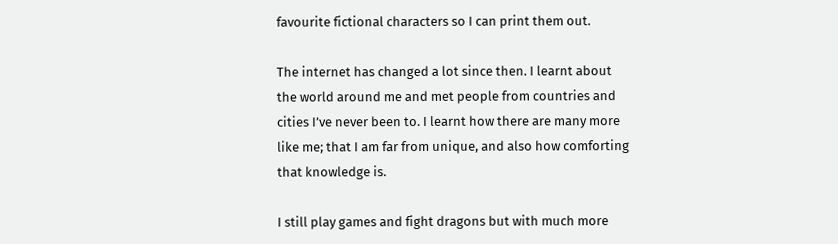favourite fictional characters so I can print them out.

The internet has changed a lot since then. I learnt about the world around me and met people from countries and cities I’ve never been to. I learnt how there are many more like me; that I am far from unique, and also how comforting that knowledge is.

I still play games and fight dragons but with much more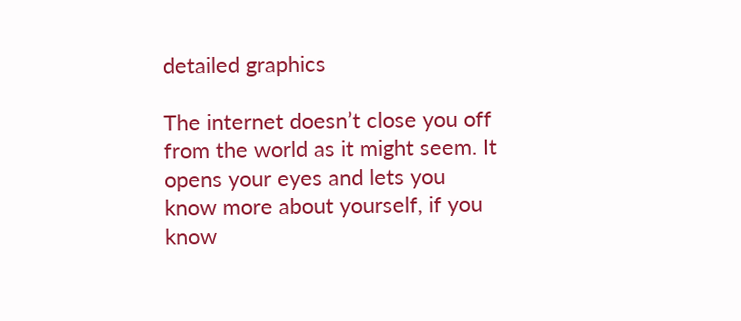detailed graphics

The internet doesn’t close you off from the world as it might seem. It opens your eyes and lets you know more about yourself, if you know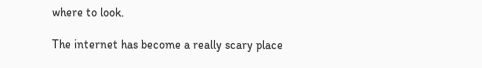where to look.

The internet has become a really scary place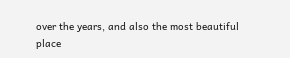over the years, and also the most beautiful place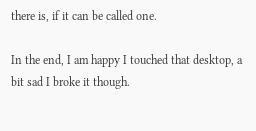there is, if it can be called one.

In the end, I am happy I touched that desktop, a bit sad I broke it though.